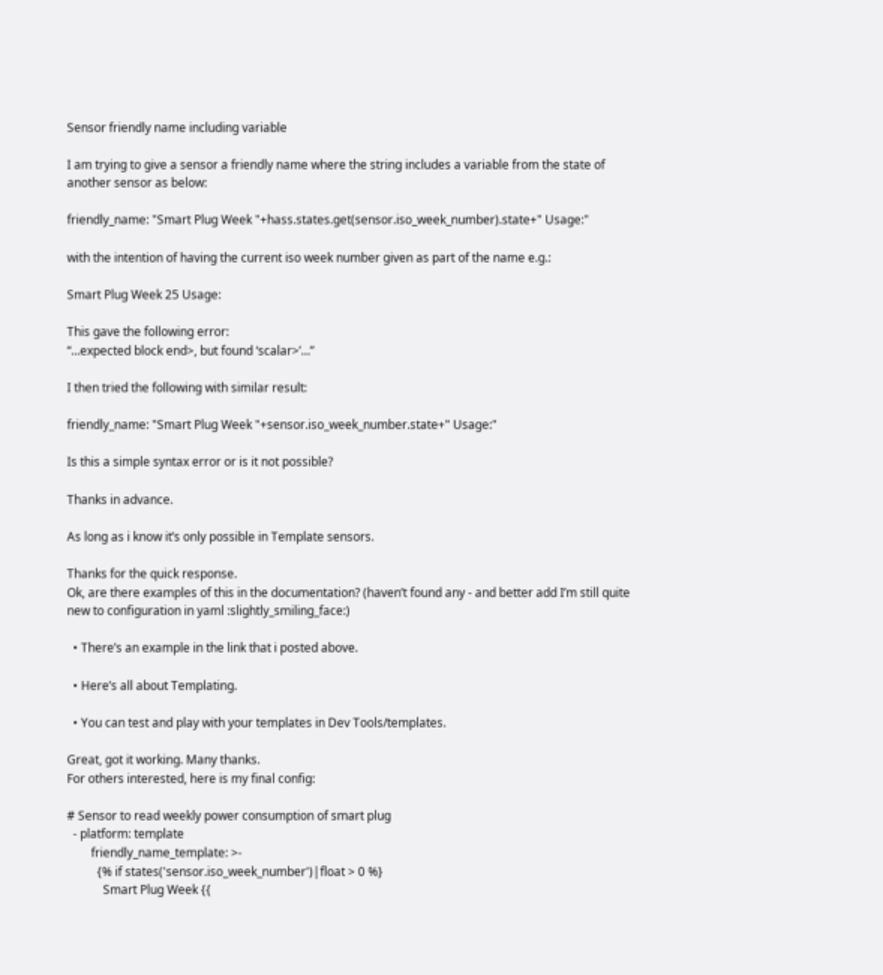Sensor friendly name including variable

I am trying to give a sensor a friendly name where the string includes a variable from the state of another sensor as below:

friendly_name: "Smart Plug Week "+hass.states.get(sensor.iso_week_number).state+" Usage:"

with the intention of having the current iso week number given as part of the name e.g.:

Smart Plug Week 25 Usage:

This gave the following error:
“…expected block end>, but found ‘scalar>’…”

I then tried the following with similar result:

friendly_name: "Smart Plug Week "+sensor.iso_week_number.state+" Usage:"

Is this a simple syntax error or is it not possible?

Thanks in advance.

As long as i know it’s only possible in Template sensors.

Thanks for the quick response.
Ok, are there examples of this in the documentation? (haven’t found any - and better add I’m still quite new to configuration in yaml :slightly_smiling_face:)

  • There’s an example in the link that i posted above.

  • Here’s all about Templating.

  • You can test and play with your templates in Dev Tools/templates.

Great, got it working. Many thanks.
For others interested, here is my final config:

# Sensor to read weekly power consumption of smart plug
  - platform: template
        friendly_name_template: >-
          {% if states('sensor.iso_week_number')|float > 0 %}
            Smart Plug Week {{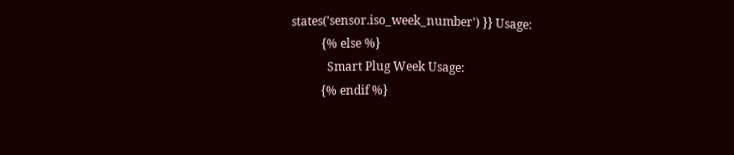states('sensor.iso_week_number') }} Usage:
          {% else %}
            Smart Plug Week Usage:
          {% endif %}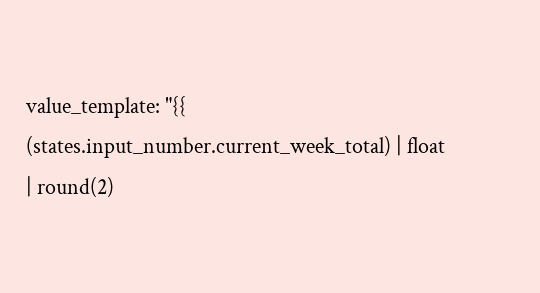value_template: "{{ (states.input_number.current_week_total) | float | round(2)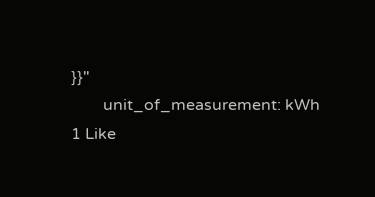}}"
        unit_of_measurement: kWh
1 Like